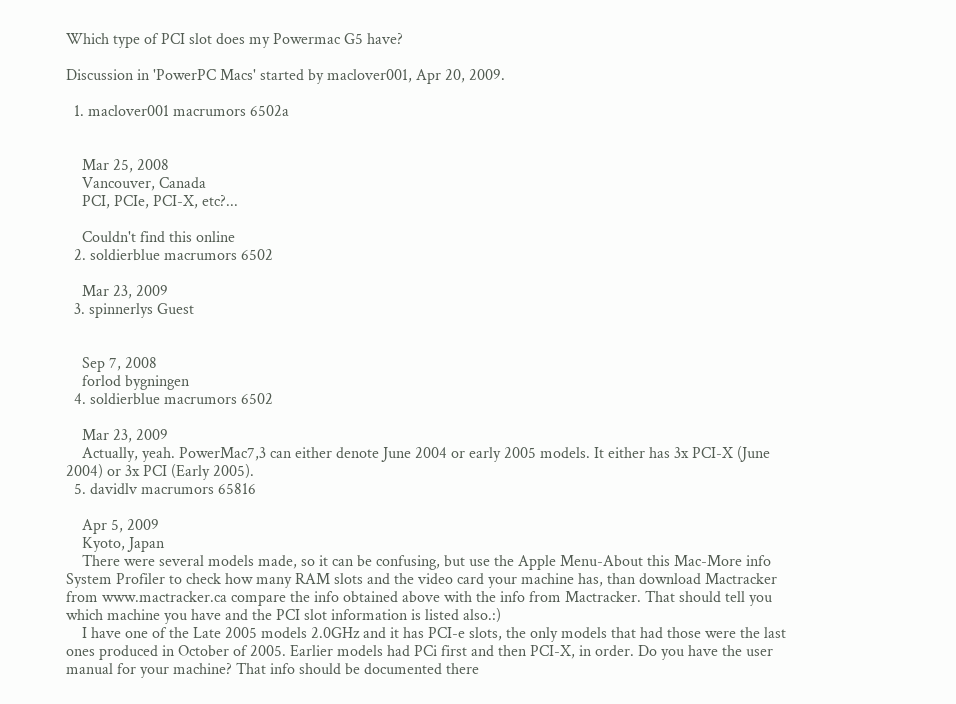Which type of PCI slot does my Powermac G5 have?

Discussion in 'PowerPC Macs' started by maclover001, Apr 20, 2009.

  1. maclover001 macrumors 6502a


    Mar 25, 2008
    Vancouver, Canada
    PCI, PCIe, PCI-X, etc?...

    Couldn't find this online
  2. soldierblue macrumors 6502

    Mar 23, 2009
  3. spinnerlys Guest


    Sep 7, 2008
    forlod bygningen
  4. soldierblue macrumors 6502

    Mar 23, 2009
    Actually, yeah. PowerMac7,3 can either denote June 2004 or early 2005 models. It either has 3x PCI-X (June 2004) or 3x PCI (Early 2005).
  5. davidlv macrumors 65816

    Apr 5, 2009
    Kyoto, Japan
    There were several models made, so it can be confusing, but use the Apple Menu-About this Mac-More info System Profiler to check how many RAM slots and the video card your machine has, than download Mactracker from www.mactracker.ca compare the info obtained above with the info from Mactracker. That should tell you which machine you have and the PCI slot information is listed also.:)
    I have one of the Late 2005 models 2.0GHz and it has PCI-e slots, the only models that had those were the last ones produced in October of 2005. Earlier models had PCi first and then PCI-X, in order. Do you have the user manual for your machine? That info should be documented there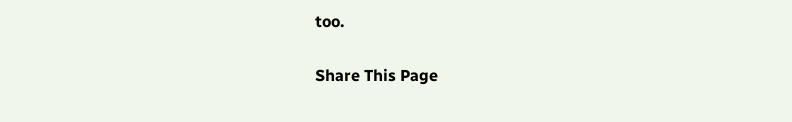too.

Share This Page